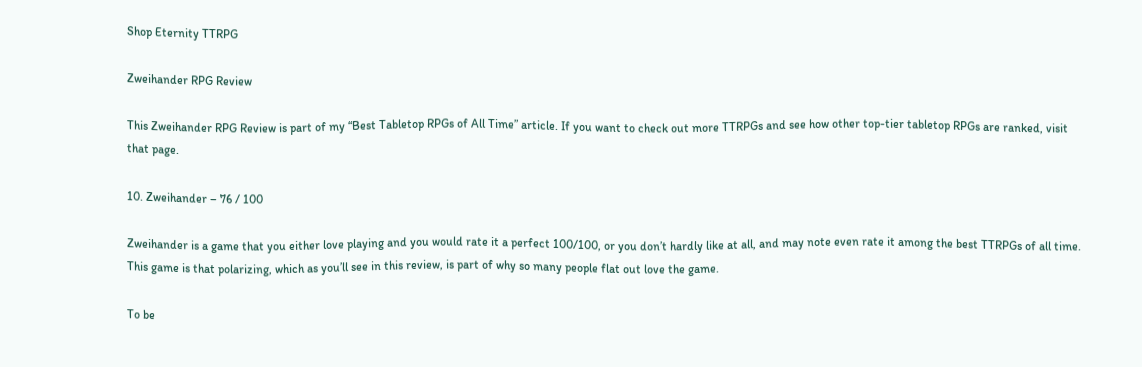Shop Eternity TTRPG

Zweihander RPG Review

This Zweihander RPG Review is part of my “Best Tabletop RPGs of All Time” article. If you want to check out more TTRPGs and see how other top-tier tabletop RPGs are ranked, visit that page.

10. Zweihander – 76 / 100

Zweihander is a game that you either love playing and you would rate it a perfect 100/100, or you don’t hardly like at all, and may note even rate it among the best TTRPGs of all time. This game is that polarizing, which as you’ll see in this review, is part of why so many people flat out love the game.

To be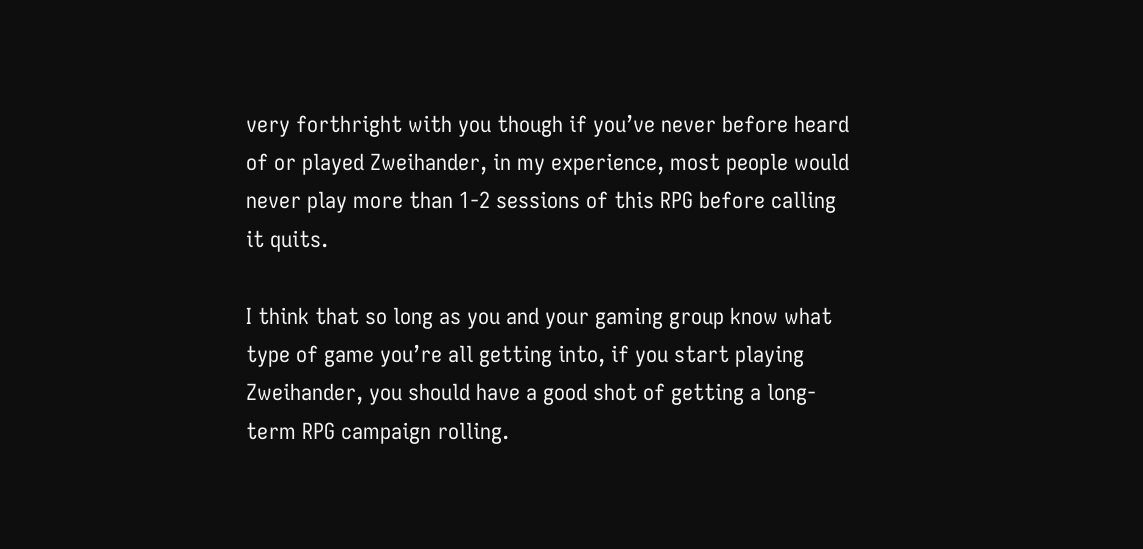very forthright with you though if you’ve never before heard of or played Zweihander, in my experience, most people would never play more than 1-2 sessions of this RPG before calling it quits.

I think that so long as you and your gaming group know what type of game you’re all getting into, if you start playing Zweihander, you should have a good shot of getting a long-term RPG campaign rolling.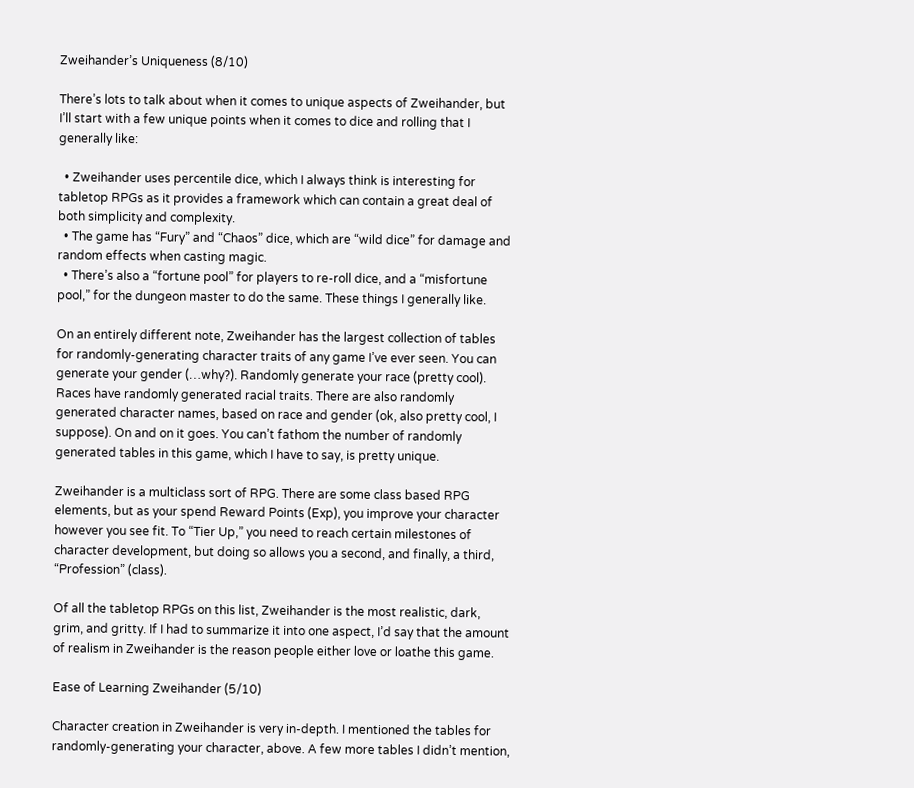Zweihander’s Uniqueness (8/10)

There’s lots to talk about when it comes to unique aspects of Zweihander, but I’ll start with a few unique points when it comes to dice and rolling that I generally like:

  • Zweihander uses percentile dice, which I always think is interesting for tabletop RPGs as it provides a framework which can contain a great deal of both simplicity and complexity.
  • The game has “Fury” and “Chaos” dice, which are “wild dice” for damage and random effects when casting magic.
  • There’s also a “fortune pool” for players to re-roll dice, and a “misfortune pool,” for the dungeon master to do the same. These things I generally like.

On an entirely different note, Zweihander has the largest collection of tables for randomly-generating character traits of any game I’ve ever seen. You can generate your gender (…why?). Randomly generate your race (pretty cool). Races have randomly generated racial traits. There are also randomly generated character names, based on race and gender (ok, also pretty cool, I suppose). On and on it goes. You can’t fathom the number of randomly generated tables in this game, which I have to say, is pretty unique.

Zweihander is a multiclass sort of RPG. There are some class based RPG elements, but as your spend Reward Points (Exp), you improve your character however you see fit. To “Tier Up,” you need to reach certain milestones of character development, but doing so allows you a second, and finally, a third, “Profession” (class).

Of all the tabletop RPGs on this list, Zweihander is the most realistic, dark, grim, and gritty. If I had to summarize it into one aspect, I’d say that the amount of realism in Zweihander is the reason people either love or loathe this game.

Ease of Learning Zweihander (5/10)

Character creation in Zweihander is very in-depth. I mentioned the tables for randomly-generating your character, above. A few more tables I didn’t mention,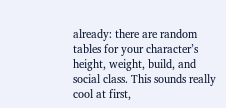already: there are random tables for your character’s height, weight, build, and social class. This sounds really cool at first,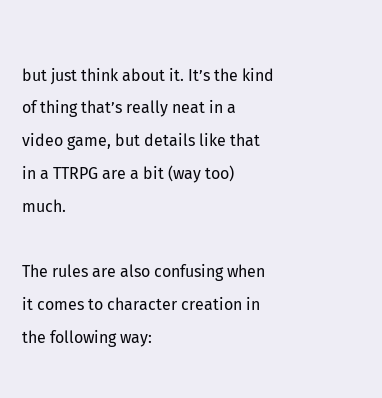but just think about it. It’s the kind of thing that’s really neat in a video game, but details like that in a TTRPG are a bit (way too) much.

The rules are also confusing when it comes to character creation in the following way: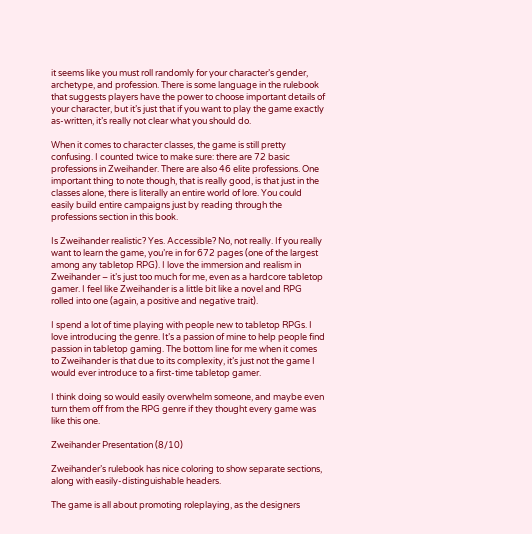it seems like you must roll randomly for your character’s gender, archetype, and profession. There is some language in the rulebook that suggests players have the power to choose important details of your character, but it’s just that if you want to play the game exactly as-written, it’s really not clear what you should do.

When it comes to character classes, the game is still pretty confusing. I counted twice to make sure: there are 72 basic professions in Zweihander. There are also 46 elite professions. One important thing to note though, that is really good, is that just in the classes alone, there is literally an entire world of lore. You could easily build entire campaigns just by reading through the professions section in this book.

Is Zweihander realistic? Yes. Accessible? No, not really. If you really want to learn the game, you’re in for 672 pages (one of the largest among any tabletop RPG). I love the immersion and realism in Zweihander – it’s just too much for me, even as a hardcore tabletop gamer. I feel like Zweihander is a little bit like a novel and RPG rolled into one (again, a positive and negative trait).

I spend a lot of time playing with people new to tabletop RPGs. I love introducing the genre. It’s a passion of mine to help people find passion in tabletop gaming. The bottom line for me when it comes to Zweihander is that due to its complexity, it’s just not the game I would ever introduce to a first-time tabletop gamer.

I think doing so would easily overwhelm someone, and maybe even turn them off from the RPG genre if they thought every game was like this one.

Zweihander Presentation (8/10)

Zweihander’s rulebook has nice coloring to show separate sections, along with easily-distinguishable headers.

The game is all about promoting roleplaying, as the designers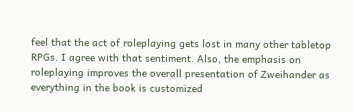feel that the act of roleplaying gets lost in many other tabletop RPGs. I agree with that sentiment. Also, the emphasis on roleplaying improves the overall presentation of Zweihander as everything in the book is customized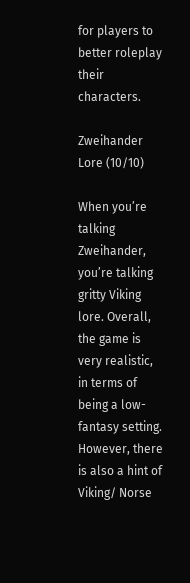for players to better roleplay their characters.

Zweihander Lore (10/10)

When you’re talking Zweihander, you’re talking gritty Viking lore. Overall, the game is very realistic, in terms of being a low-fantasy setting. However, there is also a hint of Viking/ Norse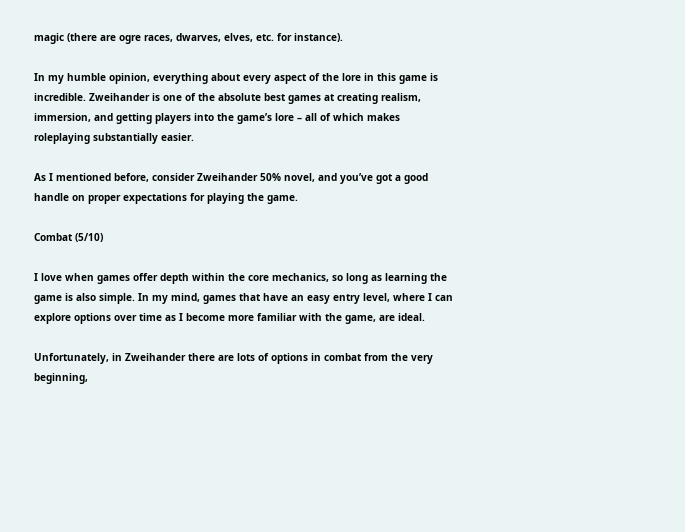magic (there are ogre races, dwarves, elves, etc. for instance).

In my humble opinion, everything about every aspect of the lore in this game is incredible. Zweihander is one of the absolute best games at creating realism, immersion, and getting players into the game’s lore – all of which makes roleplaying substantially easier.

As I mentioned before, consider Zweihander 50% novel, and you’ve got a good handle on proper expectations for playing the game.

Combat (5/10)

I love when games offer depth within the core mechanics, so long as learning the game is also simple. In my mind, games that have an easy entry level, where I can explore options over time as I become more familiar with the game, are ideal.

Unfortunately, in Zweihander there are lots of options in combat from the very beginning,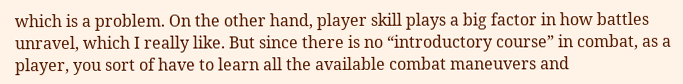which is a problem. On the other hand, player skill plays a big factor in how battles unravel, which I really like. But since there is no “introductory course” in combat, as a player, you sort of have to learn all the available combat maneuvers and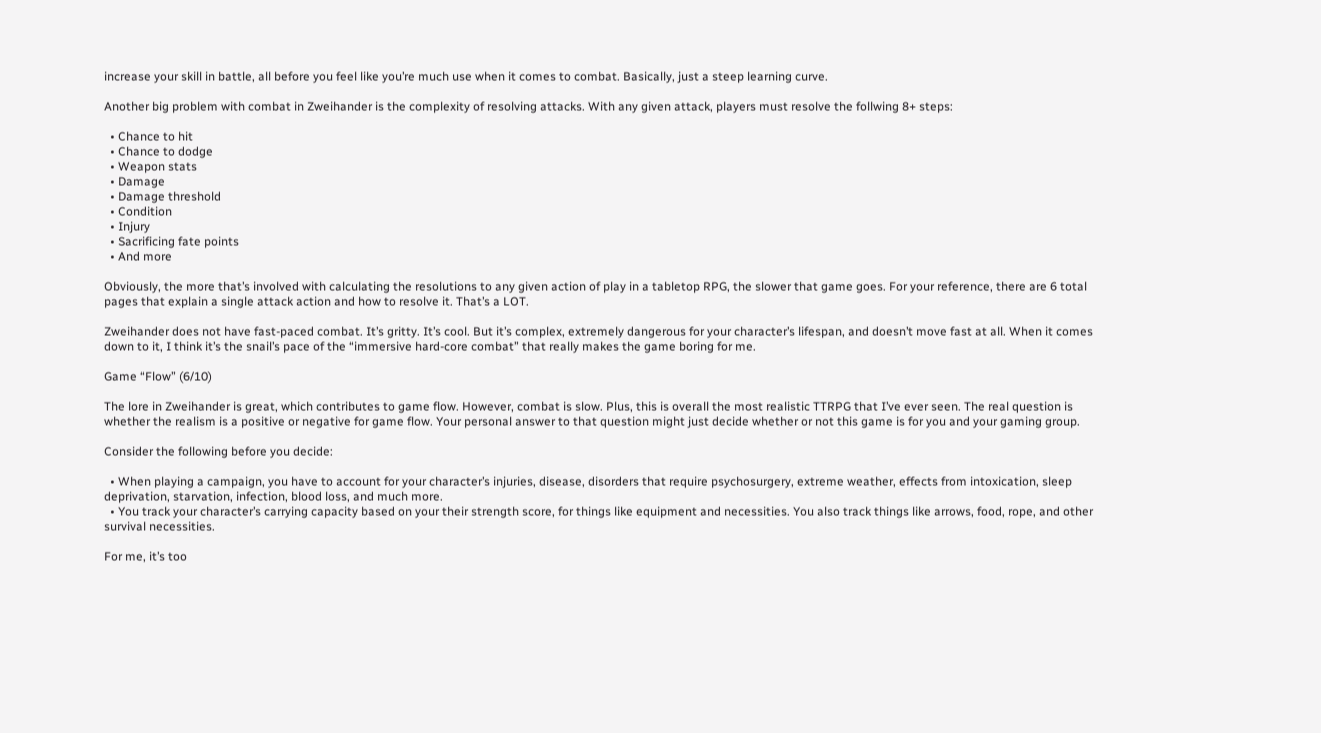increase your skill in battle, all before you feel like you’re much use when it comes to combat. Basically, just a steep learning curve.

Another big problem with combat in Zweihander is the complexity of resolving attacks. With any given attack, players must resolve the follwing 8+ steps:

  • Chance to hit
  • Chance to dodge
  • Weapon stats
  • Damage
  • Damage threshold
  • Condition
  • Injury
  • Sacrificing fate points
  • And more

Obviously, the more that’s involved with calculating the resolutions to any given action of play in a tabletop RPG, the slower that game goes. For your reference, there are 6 total pages that explain a single attack action and how to resolve it. That’s a LOT.

Zweihander does not have fast-paced combat. It’s gritty. It’s cool. But it’s complex, extremely dangerous for your character’s lifespan, and doesn’t move fast at all. When it comes down to it, I think it’s the snail’s pace of the “immersive hard-core combat” that really makes the game boring for me.

Game “Flow” (6/10)

The lore in Zweihander is great, which contributes to game flow. However, combat is slow. Plus, this is overall the most realistic TTRPG that I’ve ever seen. The real question is whether the realism is a positive or negative for game flow. Your personal answer to that question might just decide whether or not this game is for you and your gaming group.

Consider the following before you decide:

  • When playing a campaign, you have to account for your character’s injuries, disease, disorders that require psychosurgery, extreme weather, effects from intoxication, sleep deprivation, starvation, infection, blood loss, and much more.
  • You track your character’s carrying capacity based on your their strength score, for things like equipment and necessities. You also track things like arrows, food, rope, and other survival necessities.

For me, it’s too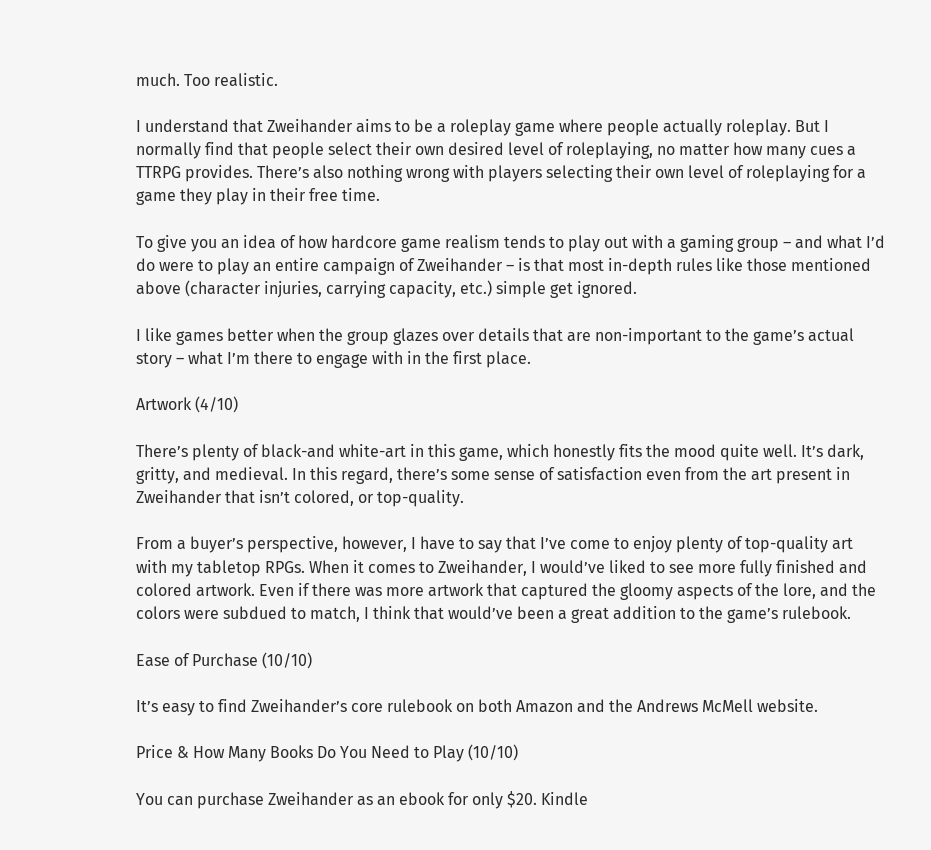much. Too realistic.

I understand that Zweihander aims to be a roleplay game where people actually roleplay. But I normally find that people select their own desired level of roleplaying, no matter how many cues a TTRPG provides. There’s also nothing wrong with players selecting their own level of roleplaying for a game they play in their free time.

To give you an idea of how hardcore game realism tends to play out with a gaming group – and what I’d do were to play an entire campaign of Zweihander – is that most in-depth rules like those mentioned above (character injuries, carrying capacity, etc.) simple get ignored.

I like games better when the group glazes over details that are non-important to the game’s actual story – what I’m there to engage with in the first place.

Artwork (4/10)

There’s plenty of black-and white-art in this game, which honestly fits the mood quite well. It’s dark, gritty, and medieval. In this regard, there’s some sense of satisfaction even from the art present in Zweihander that isn’t colored, or top-quality.

From a buyer’s perspective, however, I have to say that I’ve come to enjoy plenty of top-quality art with my tabletop RPGs. When it comes to Zweihander, I would’ve liked to see more fully finished and colored artwork. Even if there was more artwork that captured the gloomy aspects of the lore, and the colors were subdued to match, I think that would’ve been a great addition to the game’s rulebook.

Ease of Purchase (10/10)

It’s easy to find Zweihander’s core rulebook on both Amazon and the Andrews McMell website.

Price & How Many Books Do You Need to Play (10/10)

You can purchase Zweihander as an ebook for only $20. Kindle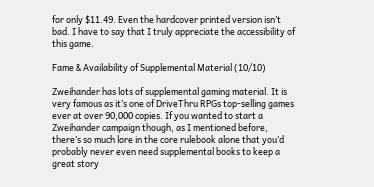for only $11.49. Even the hardcover printed version isn’t bad. I have to say that I truly appreciate the accessibility of this game.

Fame & Availability of Supplemental Material (10/10)

Zweihander has lots of supplemental gaming material. It is very famous as it’s one of DriveThru RPGs top-selling games ever at over 90,000 copies. If you wanted to start a Zweihander campaign though, as I mentioned before, there’s so much lore in the core rulebook alone that you’d probably never even need supplemental books to keep a great story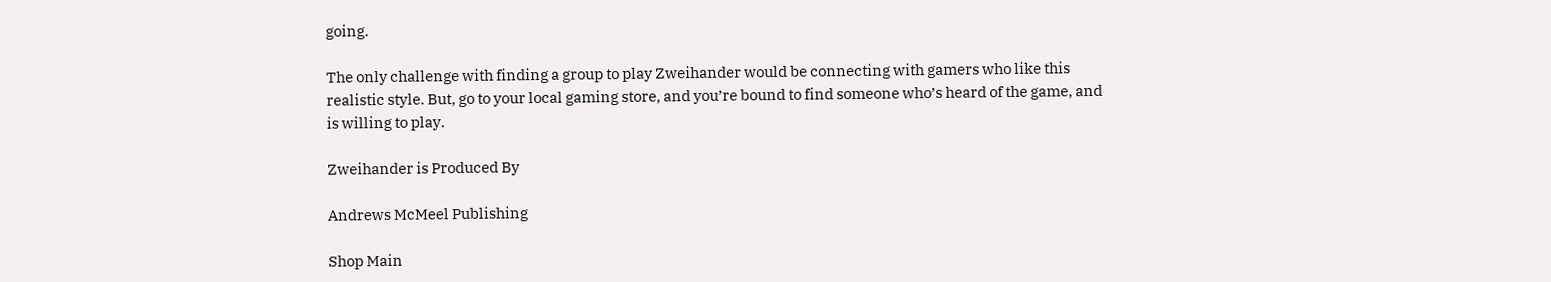going.

The only challenge with finding a group to play Zweihander would be connecting with gamers who like this realistic style. But, go to your local gaming store, and you’re bound to find someone who’s heard of the game, and is willing to play.

Zweihander is Produced By

Andrews McMeel Publishing

Shop Main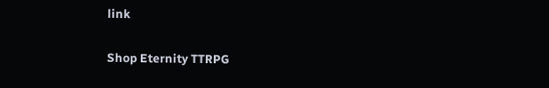link

Shop Eternity TTRPG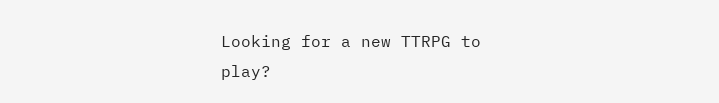Looking for a new TTRPG to play?